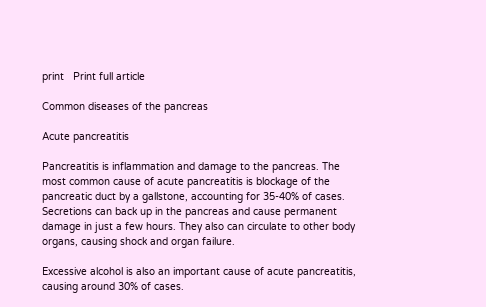print   Print full article

Common diseases of the pancreas

Acute pancreatitis

Pancreatitis is inflammation and damage to the pancreas. The most common cause of acute pancreatitis is blockage of the pancreatic duct by a gallstone, accounting for 35-40% of cases. Secretions can back up in the pancreas and cause permanent damage in just a few hours. They also can circulate to other body organs, causing shock and organ failure.

Excessive alcohol is also an important cause of acute pancreatitis, causing around 30% of cases.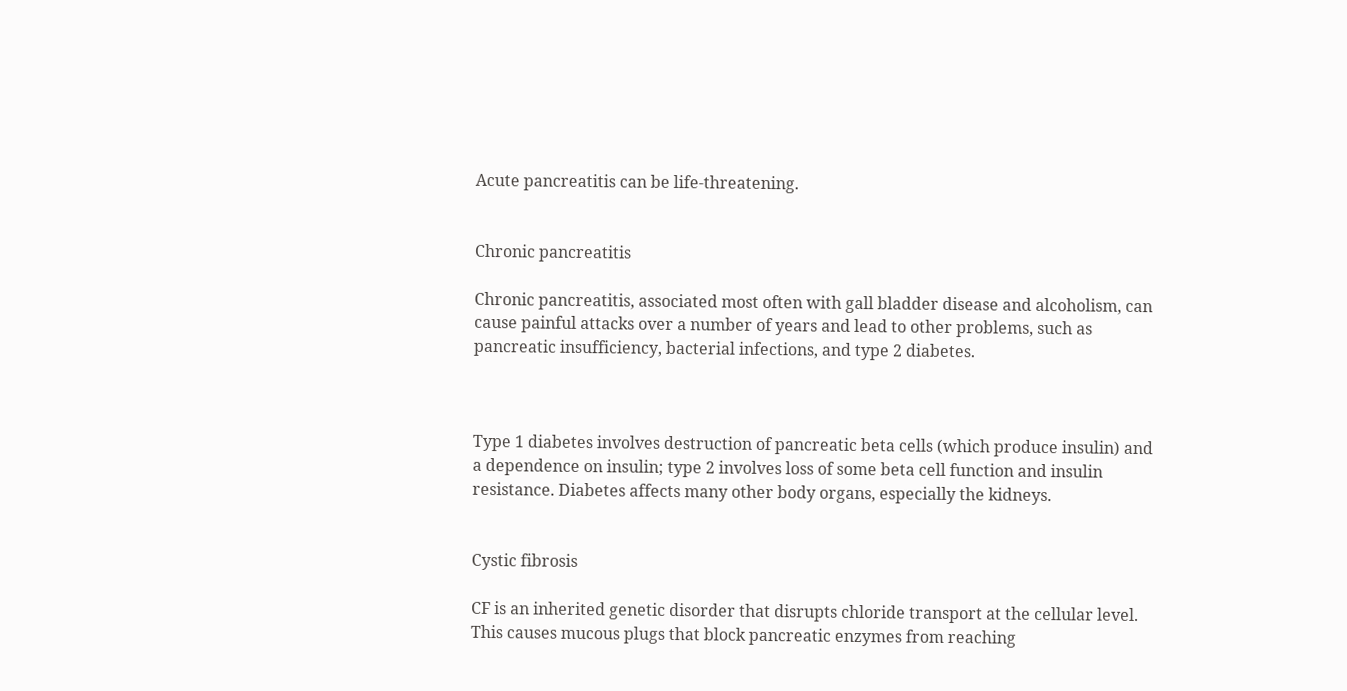Acute pancreatitis can be life-threatening.


Chronic pancreatitis

Chronic pancreatitis, associated most often with gall bladder disease and alcoholism, can cause painful attacks over a number of years and lead to other problems, such as pancreatic insufficiency, bacterial infections, and type 2 diabetes.



Type 1 diabetes involves destruction of pancreatic beta cells (which produce insulin) and a dependence on insulin; type 2 involves loss of some beta cell function and insulin resistance. Diabetes affects many other body organs, especially the kidneys.


Cystic fibrosis

CF is an inherited genetic disorder that disrupts chloride transport at the cellular level. This causes mucous plugs that block pancreatic enzymes from reaching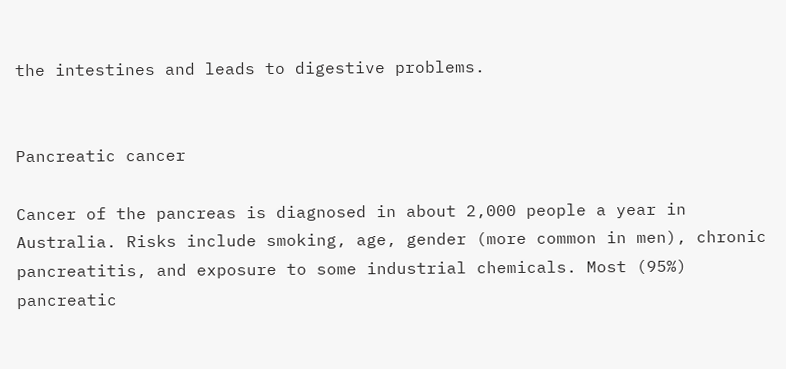the intestines and leads to digestive problems.


Pancreatic cancer

Cancer of the pancreas is diagnosed in about 2,000 people a year in Australia. Risks include smoking, age, gender (more common in men), chronic pancreatitis, and exposure to some industrial chemicals. Most (95%) pancreatic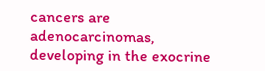cancers are adenocarcinomas, developing in the exocrine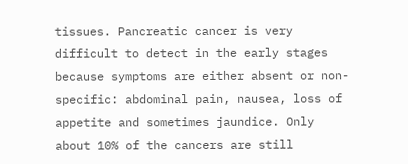tissues. Pancreatic cancer is very difficult to detect in the early stages because symptoms are either absent or non-specific: abdominal pain, nausea, loss of appetite and sometimes jaundice. Only about 10% of the cancers are still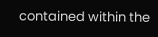contained within the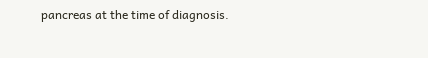pancreas at the time of diagnosis.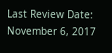Last Review Date: November 6, 2017